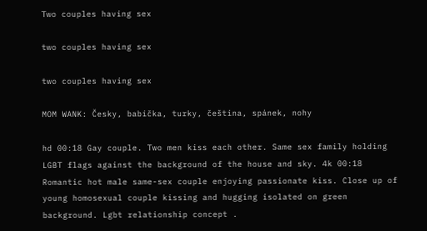Two couples having sex

two couples having sex

two couples having sex

MOM WANK: Česky, babička, turky, čeština, spánek, nohy

hd 00:18 Gay couple. Two men kiss each other. Same sex family holding LGBT flags against the background of the house and sky. 4k 00:18 Romantic hot male same-sex couple enjoying passionate kiss. Close up of young homosexual couple kissing and hugging isolated on green background. Lgbt relationship concept .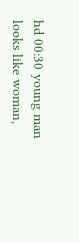hd 00:30 young man looks like woman,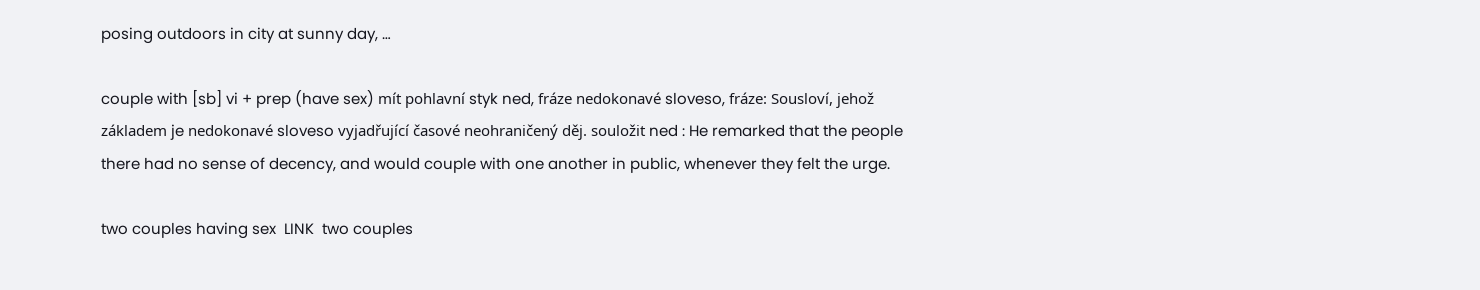posing outdoors in city at sunny day, …

couple with [sb] vi + prep (have sex) mít pohlavní styk ned, fráze nedokonavé sloveso, fráze: Sousloví, jehož základem je nedokonavé sloveso vyjadřující časové neohraničený děj. souložit ned : He remarked that the people there had no sense of decency, and would couple with one another in public, whenever they felt the urge.

two couples having sex  LINK  two couples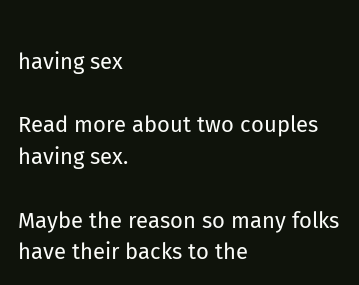having sex

Read more about two couples having sex.

Maybe the reason so many folks have their backs to the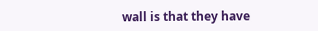wall is that they have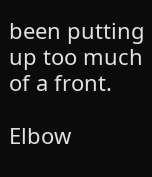been putting up too much of a front.

Elbow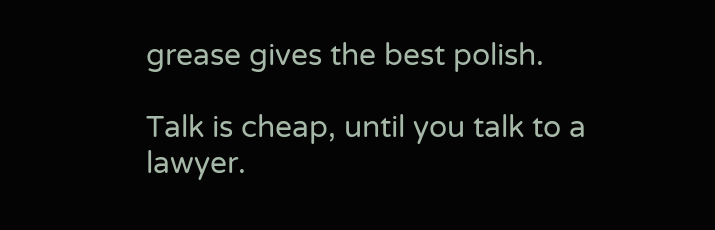grease gives the best polish.

Talk is cheap, until you talk to a lawyer.